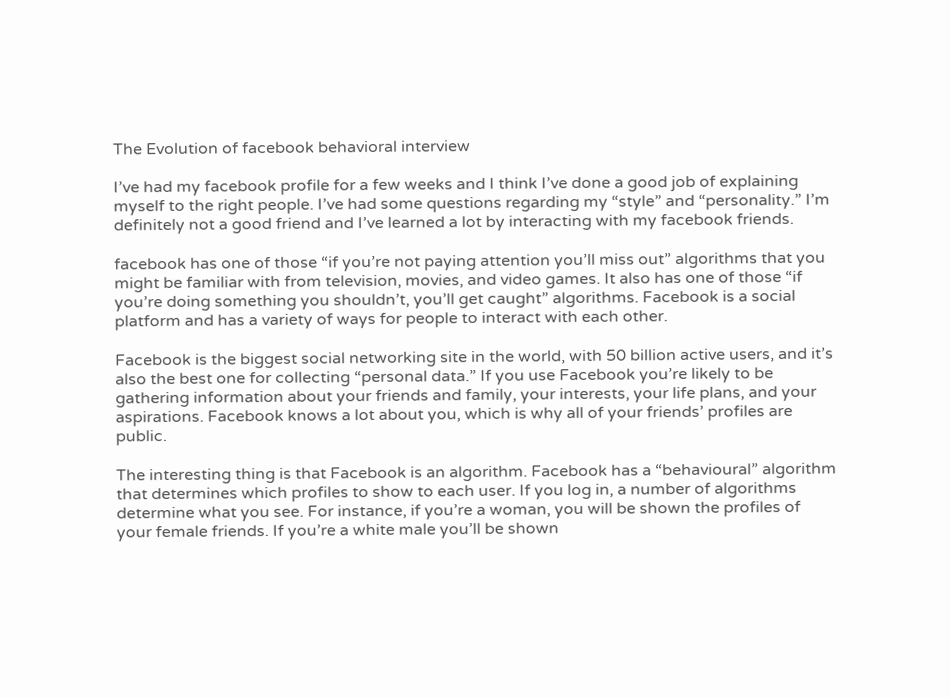The Evolution of facebook behavioral interview

I’ve had my facebook profile for a few weeks and I think I’ve done a good job of explaining myself to the right people. I’ve had some questions regarding my “style” and “personality.” I’m definitely not a good friend and I’ve learned a lot by interacting with my facebook friends.

facebook has one of those “if you’re not paying attention you’ll miss out” algorithms that you might be familiar with from television, movies, and video games. It also has one of those “if you’re doing something you shouldn’t, you’ll get caught” algorithms. Facebook is a social platform and has a variety of ways for people to interact with each other.

Facebook is the biggest social networking site in the world, with 50 billion active users, and it’s also the best one for collecting “personal data.” If you use Facebook you’re likely to be gathering information about your friends and family, your interests, your life plans, and your aspirations. Facebook knows a lot about you, which is why all of your friends’ profiles are public.

The interesting thing is that Facebook is an algorithm. Facebook has a “behavioural” algorithm that determines which profiles to show to each user. If you log in, a number of algorithms determine what you see. For instance, if you’re a woman, you will be shown the profiles of your female friends. If you’re a white male you’ll be shown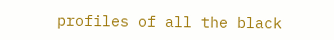profiles of all the black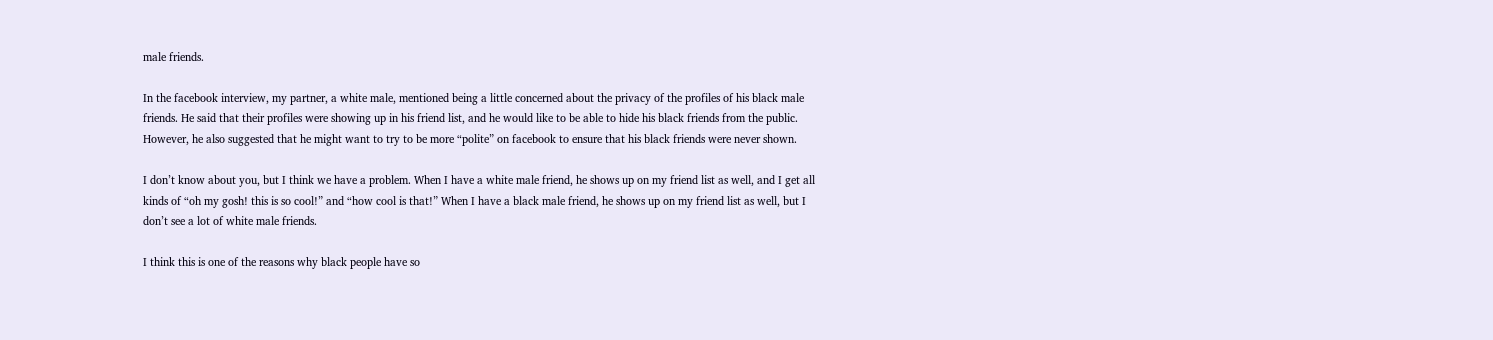male friends.

In the facebook interview, my partner, a white male, mentioned being a little concerned about the privacy of the profiles of his black male friends. He said that their profiles were showing up in his friend list, and he would like to be able to hide his black friends from the public. However, he also suggested that he might want to try to be more “polite” on facebook to ensure that his black friends were never shown.

I don’t know about you, but I think we have a problem. When I have a white male friend, he shows up on my friend list as well, and I get all kinds of “oh my gosh! this is so cool!” and “how cool is that!” When I have a black male friend, he shows up on my friend list as well, but I don’t see a lot of white male friends.

I think this is one of the reasons why black people have so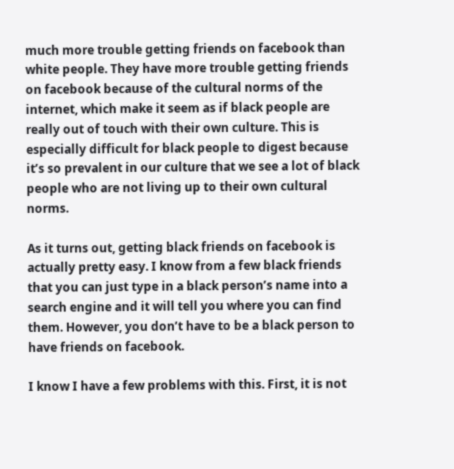much more trouble getting friends on facebook than white people. They have more trouble getting friends on facebook because of the cultural norms of the internet, which make it seem as if black people are really out of touch with their own culture. This is especially difficult for black people to digest because it’s so prevalent in our culture that we see a lot of black people who are not living up to their own cultural norms.

As it turns out, getting black friends on facebook is actually pretty easy. I know from a few black friends that you can just type in a black person’s name into a search engine and it will tell you where you can find them. However, you don’t have to be a black person to have friends on facebook.

I know I have a few problems with this. First, it is not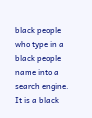black people who type in a black people name into a search engine. It is a black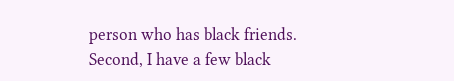person who has black friends. Second, I have a few black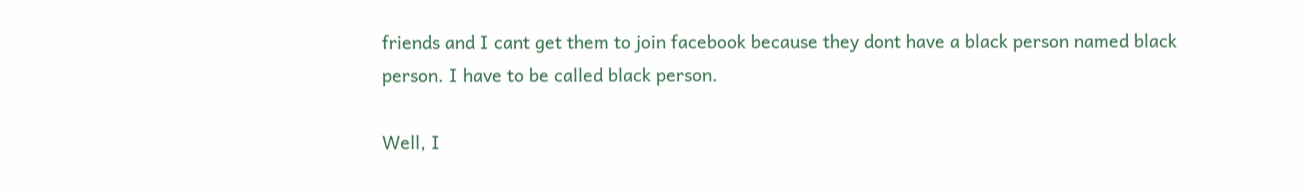friends and I cant get them to join facebook because they dont have a black person named black person. I have to be called black person.

Well, I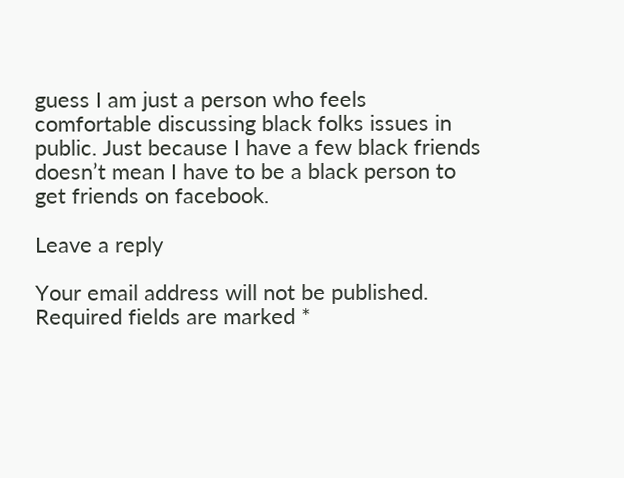guess I am just a person who feels comfortable discussing black folks issues in public. Just because I have a few black friends doesn’t mean I have to be a black person to get friends on facebook.

Leave a reply

Your email address will not be published. Required fields are marked *